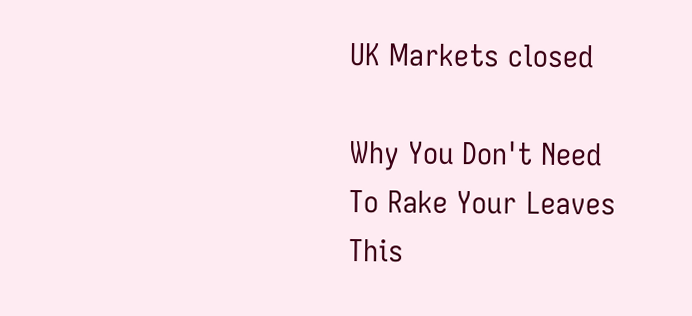UK Markets closed

Why You Don't Need To Rake Your Leaves This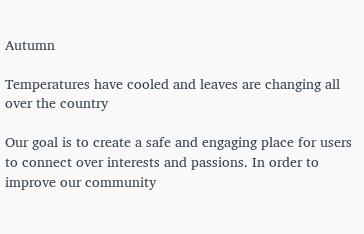Autumn

Temperatures have cooled and leaves are changing all over the country

Our goal is to create a safe and engaging place for users to connect over interests and passions. In order to improve our community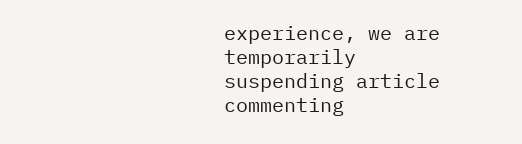experience, we are temporarily suspending article commenting